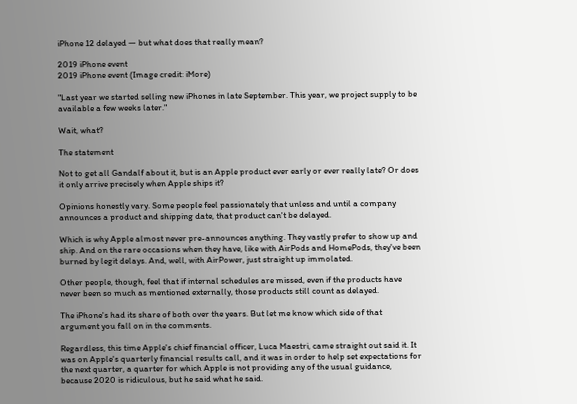iPhone 12 delayed — but what does that really mean?

2019 iPhone event
2019 iPhone event (Image credit: iMore)

"Last year we started selling new iPhones in late September. This year, we project supply to be available a few weeks later."

Wait, what?

The statement

Not to get all Gandalf about it, but is an Apple product ever early or ever really late? Or does it only arrive precisely when Apple ships it?

Opinions honestly vary. Some people feel passionately that unless and until a company announces a product and shipping date, that product can't be delayed.

Which is why Apple almost never pre-announces anything. They vastly prefer to show up and ship. And on the rare occasions when they have, like with AirPods and HomePods, they've been burned by legit delays. And, well, with AirPower, just straight up immolated.

Other people, though, feel that if internal schedules are missed, even if the products have never been so much as mentioned externally, those products still count as delayed.

The iPhone's had its share of both over the years. But let me know which side of that argument you fall on in the comments.

Regardless, this time Apple's chief financial officer, Luca Maestri, came straight out said it. It was on Apple's quarterly financial results call, and it was in order to help set expectations for the next quarter, a quarter for which Apple is not providing any of the usual guidance, because 2020 is ridiculous, but he said what he said.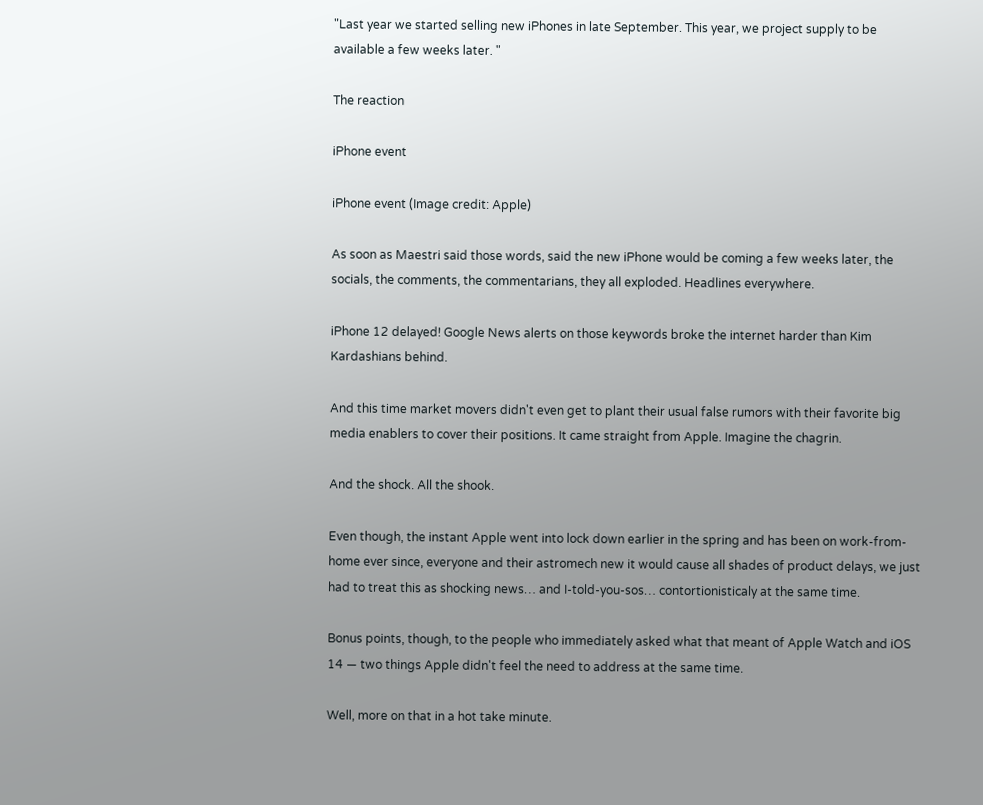"Last year we started selling new iPhones in late September. This year, we project supply to be available a few weeks later. "

The reaction

iPhone event

iPhone event (Image credit: Apple)

As soon as Maestri said those words, said the new iPhone would be coming a few weeks later, the socials, the comments, the commentarians, they all exploded. Headlines everywhere.

iPhone 12 delayed! Google News alerts on those keywords broke the internet harder than Kim Kardashians behind.

And this time market movers didn't even get to plant their usual false rumors with their favorite big media enablers to cover their positions. It came straight from Apple. Imagine the chagrin.

And the shock. All the shook.

Even though, the instant Apple went into lock down earlier in the spring and has been on work-from-home ever since, everyone and their astromech new it would cause all shades of product delays, we just had to treat this as shocking news… and I-told-you-sos… contortionisticaly at the same time.

Bonus points, though, to the people who immediately asked what that meant of Apple Watch and iOS 14 — two things Apple didn't feel the need to address at the same time.

Well, more on that in a hot take minute.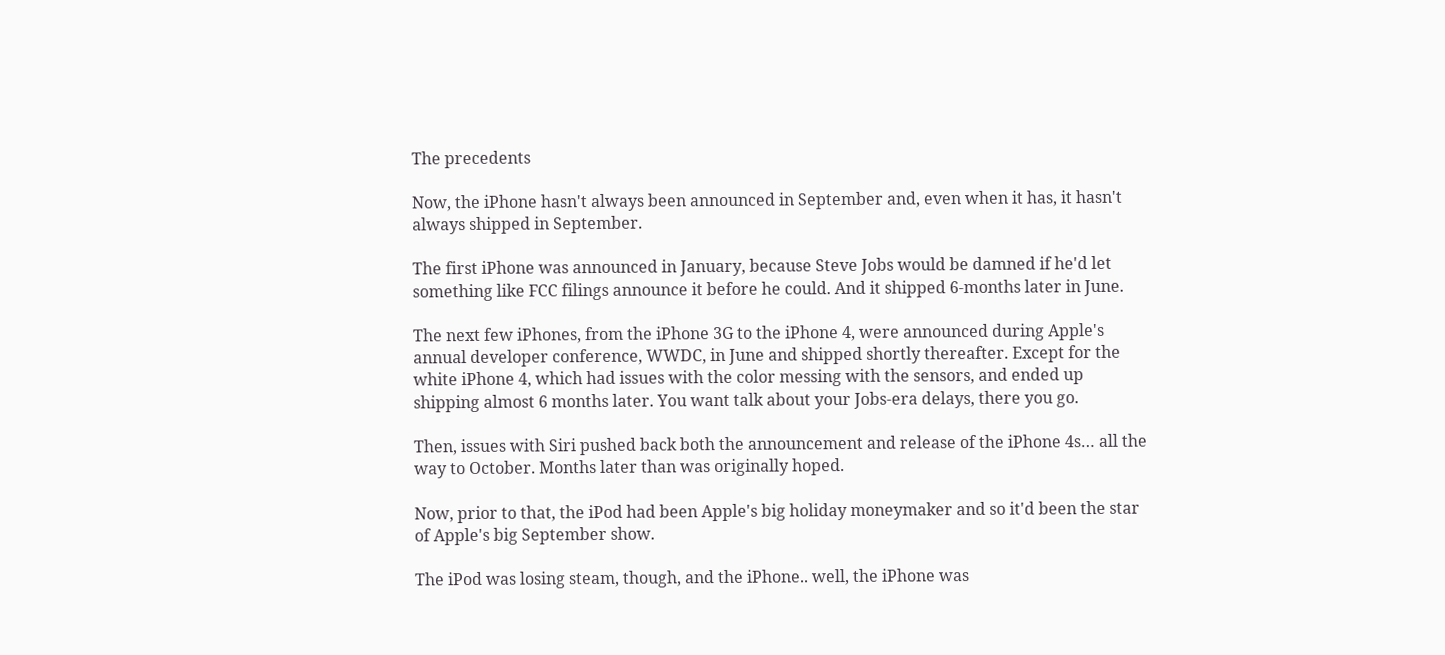The precedents

Now, the iPhone hasn't always been announced in September and, even when it has, it hasn't always shipped in September.

The first iPhone was announced in January, because Steve Jobs would be damned if he'd let something like FCC filings announce it before he could. And it shipped 6-months later in June.

The next few iPhones, from the iPhone 3G to the iPhone 4, were announced during Apple's annual developer conference, WWDC, in June and shipped shortly thereafter. Except for the white iPhone 4, which had issues with the color messing with the sensors, and ended up shipping almost 6 months later. You want talk about your Jobs-era delays, there you go.

Then, issues with Siri pushed back both the announcement and release of the iPhone 4s… all the way to October. Months later than was originally hoped.

Now, prior to that, the iPod had been Apple's big holiday moneymaker and so it'd been the star of Apple's big September show.

The iPod was losing steam, though, and the iPhone.. well, the iPhone was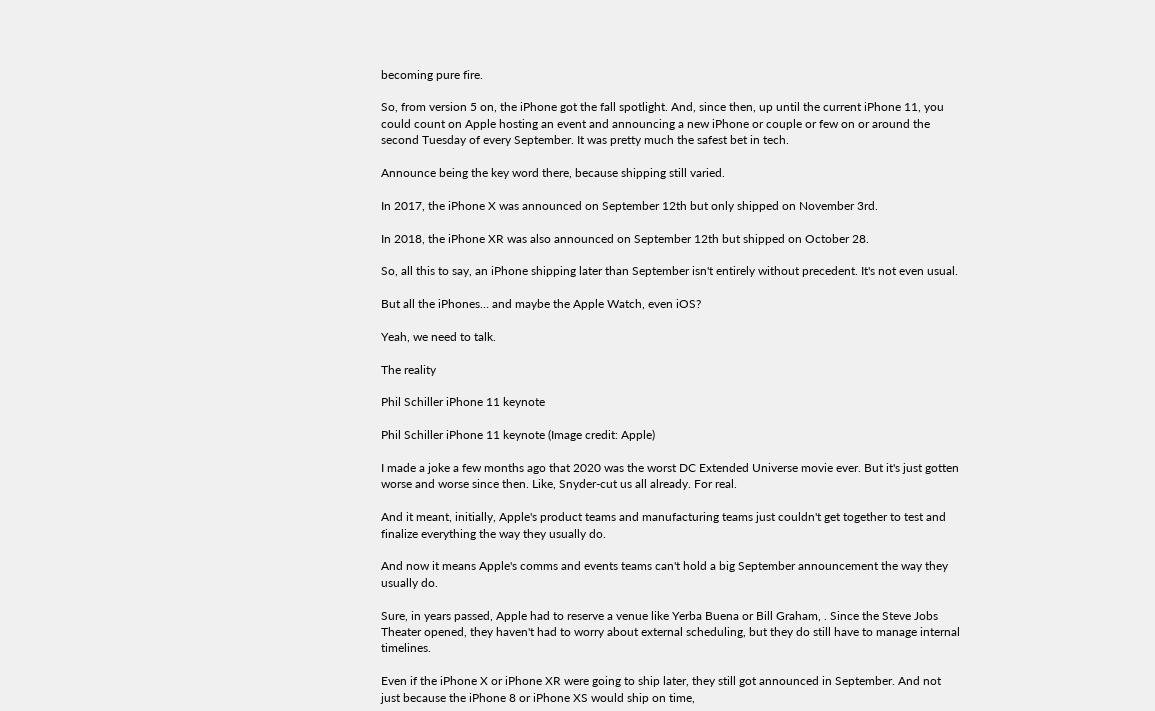becoming pure fire.

So, from version 5 on, the iPhone got the fall spotlight. And, since then, up until the current iPhone 11, you could count on Apple hosting an event and announcing a new iPhone or couple or few on or around the second Tuesday of every September. It was pretty much the safest bet in tech.

Announce being the key word there, because shipping still varied.

In 2017, the iPhone X was announced on September 12th but only shipped on November 3rd.

In 2018, the iPhone XR was also announced on September 12th but shipped on October 28.

So, all this to say, an iPhone shipping later than September isn't entirely without precedent. It's not even usual.

But all the iPhones… and maybe the Apple Watch, even iOS?

Yeah, we need to talk.

The reality

Phil Schiller iPhone 11 keynote

Phil Schiller iPhone 11 keynote (Image credit: Apple)

I made a joke a few months ago that 2020 was the worst DC Extended Universe movie ever. But it's just gotten worse and worse since then. Like, Snyder-cut us all already. For real.

And it meant, initially, Apple's product teams and manufacturing teams just couldn't get together to test and finalize everything the way they usually do.

And now it means Apple's comms and events teams can't hold a big September announcement the way they usually do.

Sure, in years passed, Apple had to reserve a venue like Yerba Buena or Bill Graham, . Since the Steve Jobs Theater opened, they haven't had to worry about external scheduling, but they do still have to manage internal timelines.

Even if the iPhone X or iPhone XR were going to ship later, they still got announced in September. And not just because the iPhone 8 or iPhone XS would ship on time,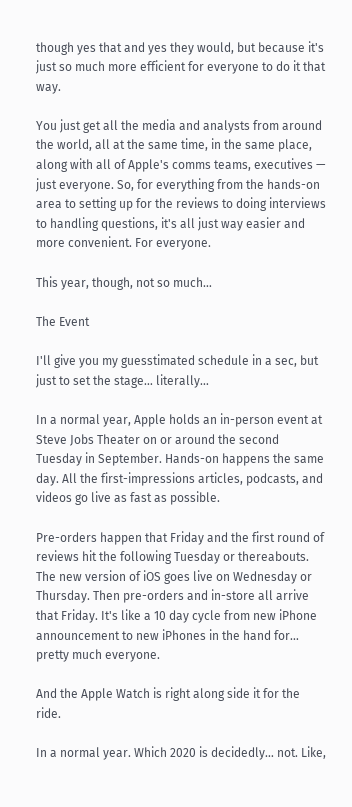though yes that and yes they would, but because it's just so much more efficient for everyone to do it that way.

You just get all the media and analysts from around the world, all at the same time, in the same place, along with all of Apple's comms teams, executives — just everyone. So, for everything from the hands-on area to setting up for the reviews to doing interviews to handling questions, it's all just way easier and more convenient. For everyone.

This year, though, not so much…

The Event

I'll give you my guesstimated schedule in a sec, but just to set the stage… literally…

In a normal year, Apple holds an in-person event at Steve Jobs Theater on or around the second Tuesday in September. Hands-on happens the same day. All the first-impressions articles, podcasts, and videos go live as fast as possible.

Pre-orders happen that Friday and the first round of reviews hit the following Tuesday or thereabouts. The new version of iOS goes live on Wednesday or Thursday. Then pre-orders and in-store all arrive that Friday. It's like a 10 day cycle from new iPhone announcement to new iPhones in the hand for… pretty much everyone.

And the Apple Watch is right along side it for the ride.

In a normal year. Which 2020 is decidedly… not. Like,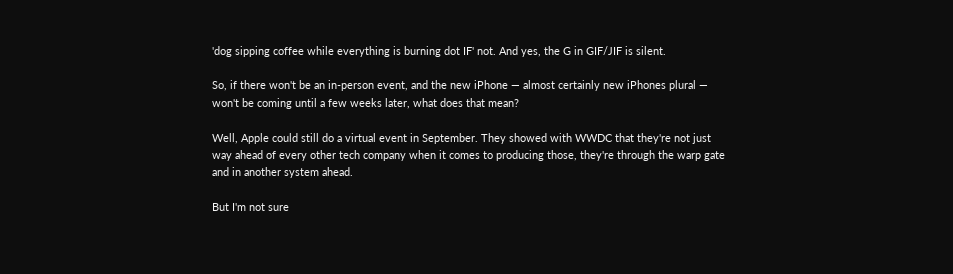'dog sipping coffee while everything is burning dot IF' not. And yes, the G in GIF/JIF is silent.

So, if there won't be an in-person event, and the new iPhone — almost certainly new iPhones plural — won't be coming until a few weeks later, what does that mean?

Well, Apple could still do a virtual event in September. They showed with WWDC that they're not just way ahead of every other tech company when it comes to producing those, they're through the warp gate and in another system ahead.

But I'm not sure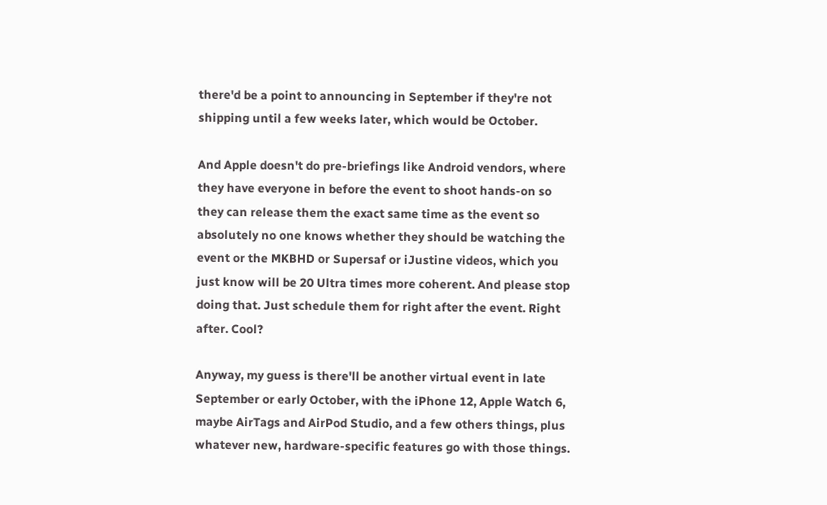there'd be a point to announcing in September if they're not shipping until a few weeks later, which would be October.

And Apple doesn't do pre-briefings like Android vendors, where they have everyone in before the event to shoot hands-on so they can release them the exact same time as the event so absolutely no one knows whether they should be watching the event or the MKBHD or Supersaf or iJustine videos, which you just know will be 20 Ultra times more coherent. And please stop doing that. Just schedule them for right after the event. Right after. Cool?

Anyway, my guess is there'll be another virtual event in late September or early October, with the iPhone 12, Apple Watch 6, maybe AirTags and AirPod Studio, and a few others things, plus whatever new, hardware-specific features go with those things.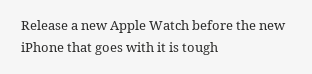Release a new Apple Watch before the new iPhone that goes with it is tough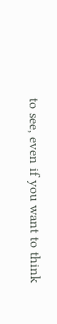to see, even if you want to think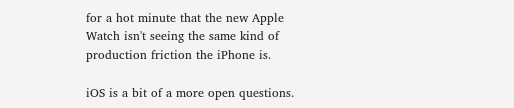for a hot minute that the new Apple Watch isn't seeing the same kind of production friction the iPhone is.

iOS is a bit of a more open questions.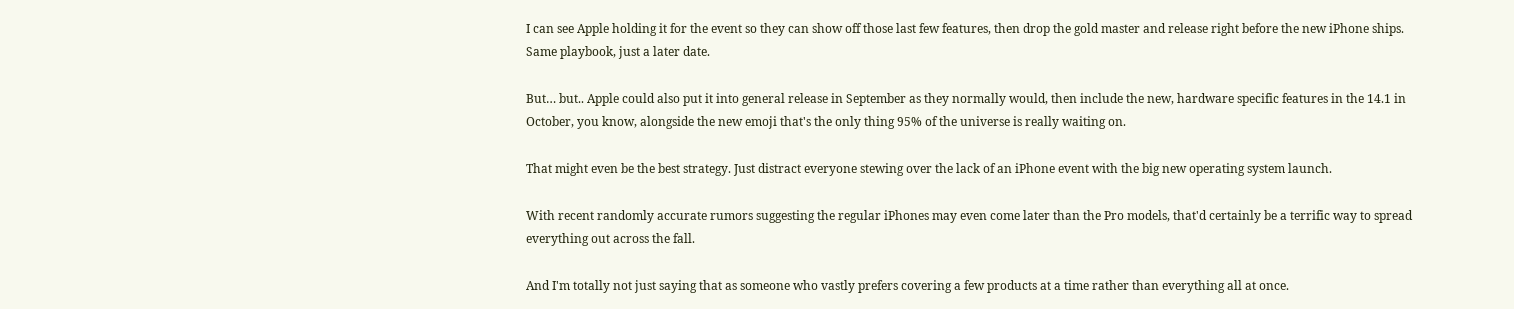I can see Apple holding it for the event so they can show off those last few features, then drop the gold master and release right before the new iPhone ships. Same playbook, just a later date.

But… but.. Apple could also put it into general release in September as they normally would, then include the new, hardware specific features in the 14.1 in October, you know, alongside the new emoji that's the only thing 95% of the universe is really waiting on.

That might even be the best strategy. Just distract everyone stewing over the lack of an iPhone event with the big new operating system launch.

With recent randomly accurate rumors suggesting the regular iPhones may even come later than the Pro models, that'd certainly be a terrific way to spread everything out across the fall.

And I'm totally not just saying that as someone who vastly prefers covering a few products at a time rather than everything all at once.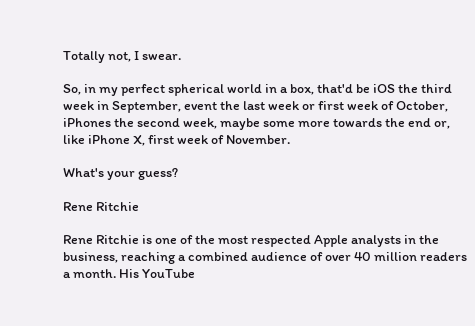Totally not, I swear.

So, in my perfect spherical world in a box, that'd be iOS the third week in September, event the last week or first week of October, iPhones the second week, maybe some more towards the end or, like iPhone X, first week of November.

What's your guess?

Rene Ritchie

Rene Ritchie is one of the most respected Apple analysts in the business, reaching a combined audience of over 40 million readers a month. His YouTube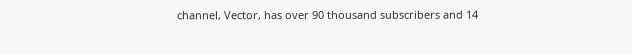channel, Vector, has over 90 thousand subscribers and 14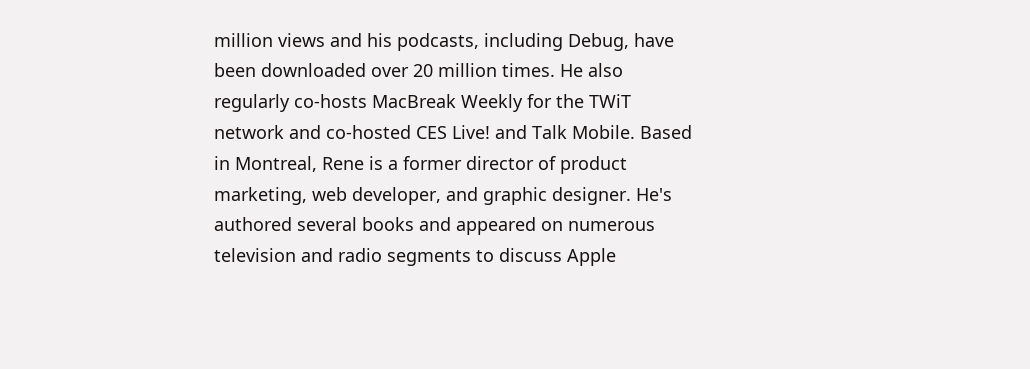million views and his podcasts, including Debug, have been downloaded over 20 million times. He also regularly co-hosts MacBreak Weekly for the TWiT network and co-hosted CES Live! and Talk Mobile. Based in Montreal, Rene is a former director of product marketing, web developer, and graphic designer. He's authored several books and appeared on numerous television and radio segments to discuss Apple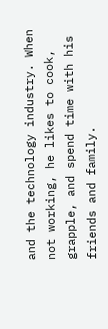and the technology industry. When not working, he likes to cook, grapple, and spend time with his friends and family.